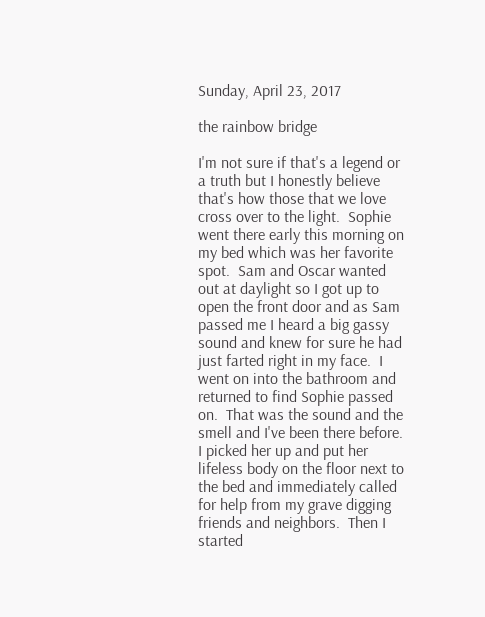Sunday, April 23, 2017

the rainbow bridge

I'm not sure if that's a legend or a truth but I honestly believe that's how those that we love cross over to the light.  Sophie went there early this morning on my bed which was her favorite spot.  Sam and Oscar wanted out at daylight so I got up to open the front door and as Sam passed me I heard a big gassy sound and knew for sure he had just farted right in my face.  I went on into the bathroom and returned to find Sophie passed on.  That was the sound and the smell and I've been there before.  I picked her up and put her lifeless body on the floor next to the bed and immediately called for help from my grave digging friends and neighbors.  Then I started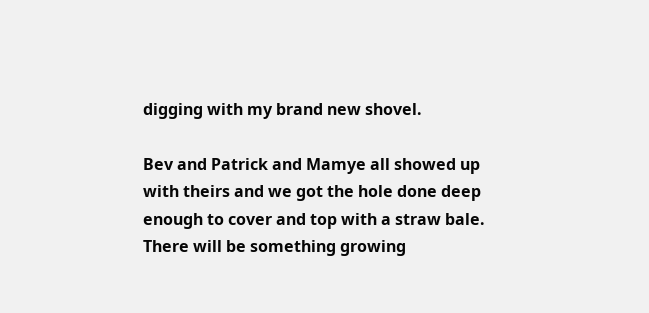digging with my brand new shovel.

Bev and Patrick and Mamye all showed up with theirs and we got the hole done deep enough to cover and top with a straw bale.  There will be something growing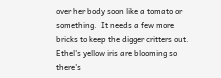over her body soon like a tomato or something.  It needs a few more bricks to keep the digger critters out.  Ethel's yellow iris are blooming so there's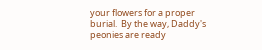your flowers for a proper burial.  By the way, Daddy's peonies are ready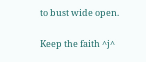to bust wide open.

Keep the faith ^j^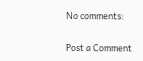No comments:

Post a Comment